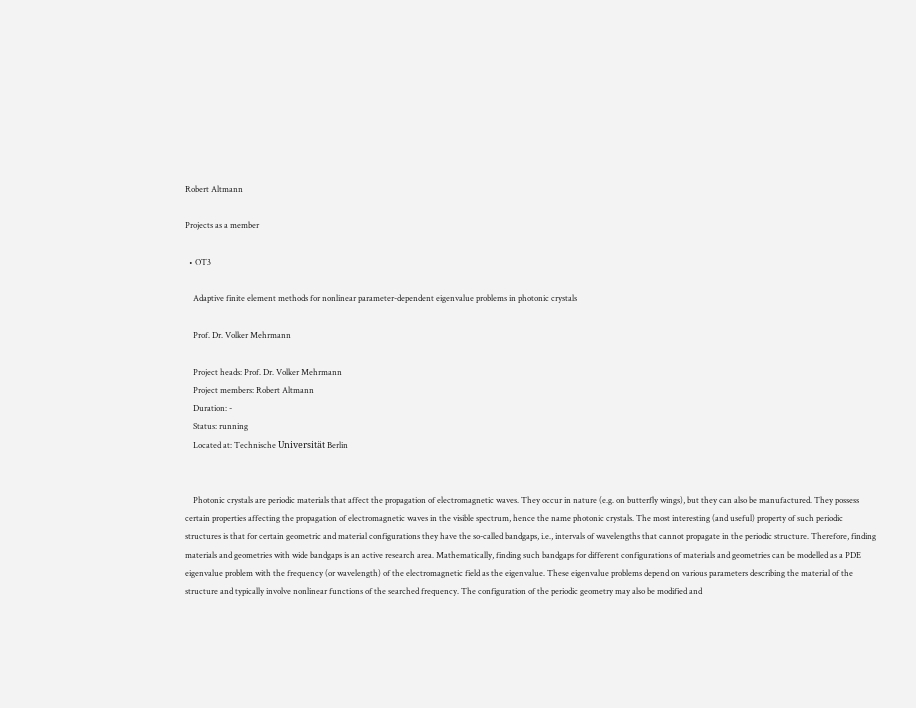Robert Altmann

Projects as a member

  • OT3

    Adaptive finite element methods for nonlinear parameter-dependent eigenvalue problems in photonic crystals

    Prof. Dr. Volker Mehrmann

    Project heads: Prof. Dr. Volker Mehrmann
    Project members: Robert Altmann
    Duration: -
    Status: running
    Located at: Technische Universität Berlin


    Photonic crystals are periodic materials that affect the propagation of electromagnetic waves. They occur in nature (e.g. on butterfly wings), but they can also be manufactured. They possess certain properties affecting the propagation of electromagnetic waves in the visible spectrum, hence the name photonic crystals. The most interesting (and useful) property of such periodic structures is that for certain geometric and material configurations they have the so-called bandgaps, i.e., intervals of wavelengths that cannot propagate in the periodic structure. Therefore, finding materials and geometries with wide bandgaps is an active research area. Mathematically, finding such bandgaps for different configurations of materials and geometries can be modelled as a PDE eigenvalue problem with the frequency (or wavelength) of the electromagnetic field as the eigenvalue. These eigenvalue problems depend on various parameters describing the material of the structure and typically involve nonlinear functions of the searched frequency. The configuration of the periodic geometry may also be modified and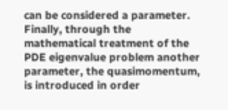can be considered a parameter. Finally, through the mathematical treatment of the PDE eigenvalue problem another parameter, the quasimomentum, is introduced in order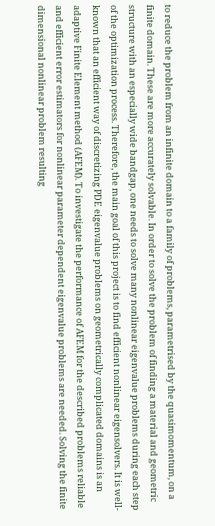to reduce the problem from an infinite domain to a family of problems, parametrised by the quasimomentum, on a finite domain. These are more accurately solvable. In order to solve the problem of finding a material and geometric structure with an especially wide bandgap, one needs to solve many nonlinear eigenvalue problems during each step of the optimization process. Therefore, the main goal of this project is to find efficient nonlinear eigensolvers. It is well-known that an efficient way of discretizing PDE eigenvalue problems on geometrically complicated domains is an adaptive Finite Element method (AFEM). To investigate the performance of AFEM for the described problems reliable and efficient error estimators for nonlinear parameter dependent eigenvalue problems are needed. Solving the finite dimensional nonlinear problem resulting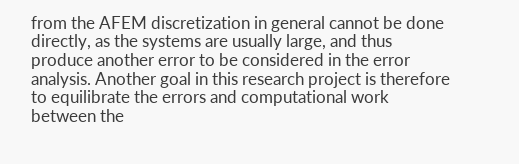from the AFEM discretization in general cannot be done directly, as the systems are usually large, and thus produce another error to be considered in the error analysis. Another goal in this research project is therefore to equilibrate the errors and computational work between the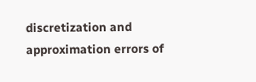discretization and approximation errors of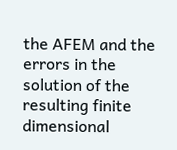the AFEM and the errors in the solution of the resulting finite dimensional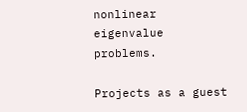nonlinear eigenvalue problems.

Projects as a guest